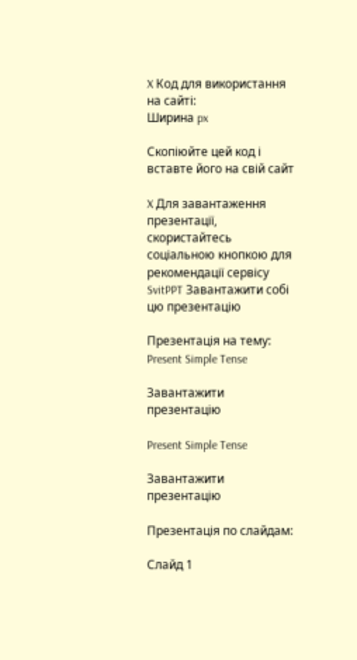X Код для використання на сайті:
Ширина px

Скопіюйте цей код і вставте його на свій сайт

X Для завантаження презентації, скористайтесь соціальною кнопкою для рекомендації сервісу SvitPPT Завантажити собі цю презентацію

Презентація на тему:
Present Simple Tense

Завантажити презентацію

Present Simple Tense

Завантажити презентацію

Презентація по слайдам:

Слайд 1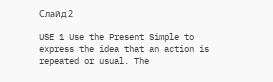Слайд 2

USE 1 Use the Present Simple to express the idea that an action is repeated or usual. The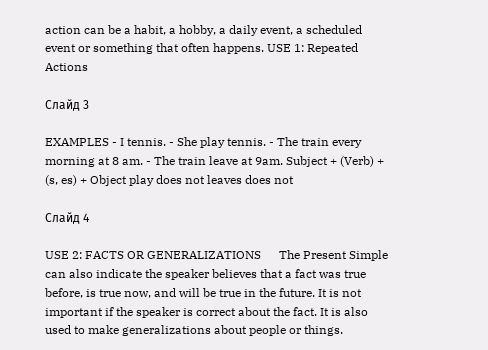action can be a habit, a hobby, a daily event, a scheduled event or something that often happens. USE 1: Repeated Actions

Слайд 3

EXAMPLES - I tennis. - She play tennis. - The train every morning at 8 am. - The train leave at 9am. Subject + (Verb) + (s, es) + Object play does not leaves does not

Слайд 4

USE 2: FACTS OR GENERALIZATIONS      The Present Simple can also indicate the speaker believes that a fact was true before, is true now, and will be true in the future. It is not important if the speaker is correct about the fact. It is also used to make generalizations about people or things.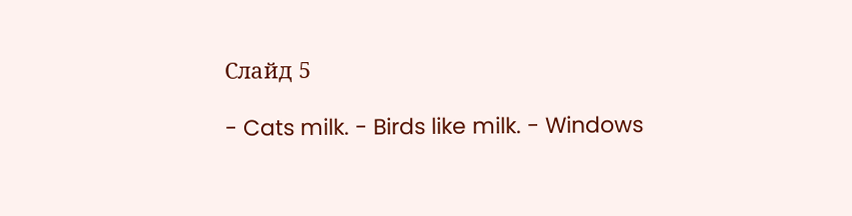Слайд 5

- Cats milk. - Birds like milk. - Windows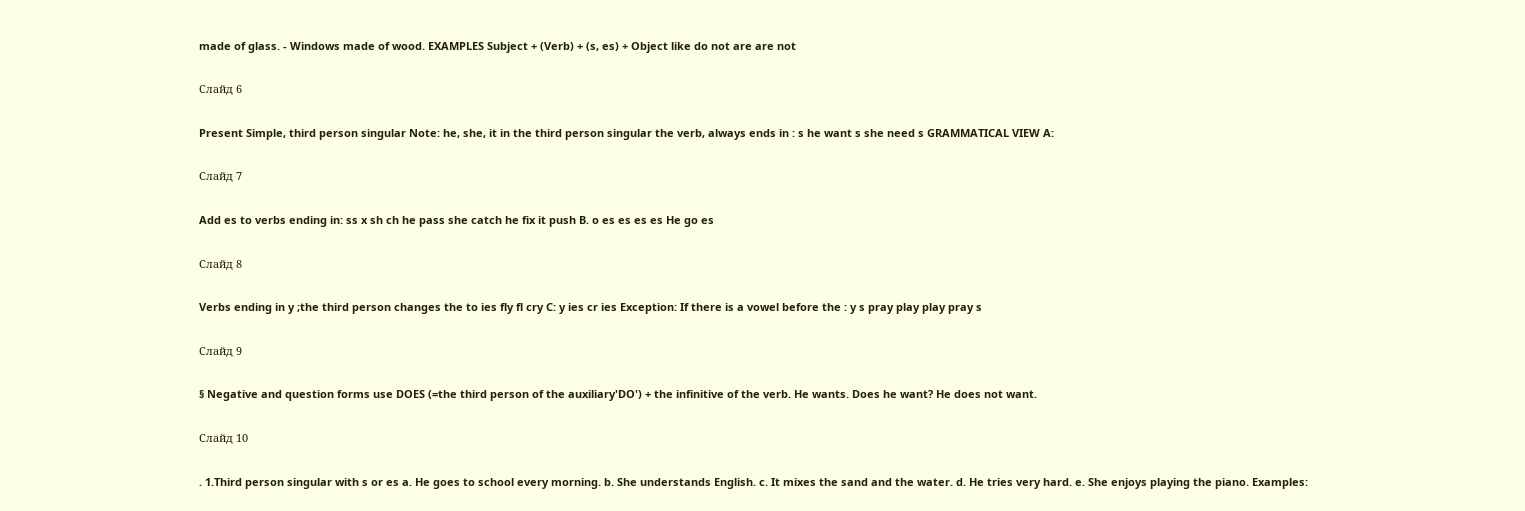made of glass. - Windows made of wood. EXAMPLES Subject + (Verb) + (s, es) + Object like do not are are not

Слайд 6

Present Simple, third person singular Note: he, she, it in the third person singular the verb, always ends in : s he want s she need s GRAMMATICAL VIEW A:

Слайд 7

Add es to verbs ending in: ss x sh ch he pass she catch he fix it push B. o es es es es He go es

Слайд 8

Verbs ending in y ;the third person changes the to ies fly fl cry C: y ies cr ies Exception: If there is a vowel before the : y s pray play play pray s

Слайд 9

§ Negative and question forms use DOES (=the third person of the auxiliary'DO') + the infinitive of the verb. He wants. Does he want? He does not want.

Слайд 10

. 1.Third person singular with s or es a. He goes to school every morning. b. She understands English. c. It mixes the sand and the water. d. He tries very hard. e. She enjoys playing the piano. Examples: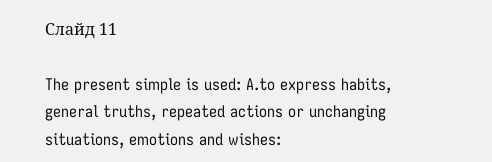Слайд 11

The present simple is used: A.to express habits, general truths, repeated actions or unchanging situations, emotions and wishes: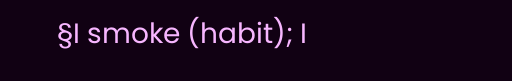§I smoke (habit); I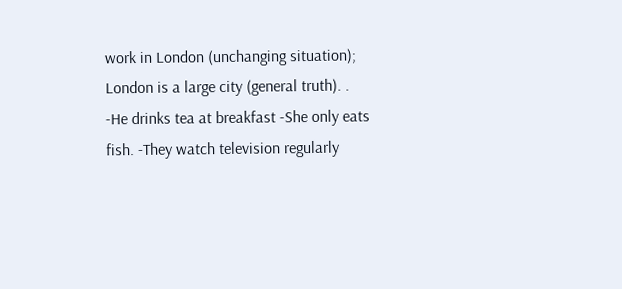work in London (unchanging situation); London is a large city (general truth). . -He drinks tea at breakfast -She only eats fish. -They watch television regularly